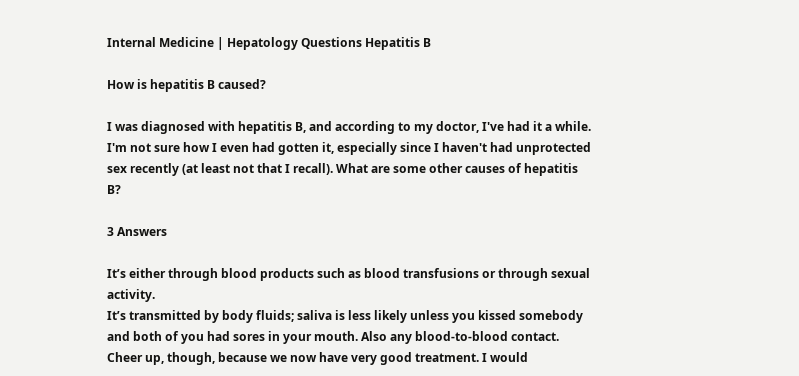Internal Medicine | Hepatology Questions Hepatitis B

How is hepatitis B caused?

I was diagnosed with hepatitis B, and according to my doctor, I've had it a while. I'm not sure how I even had gotten it, especially since I haven't had unprotected sex recently (at least not that I recall). What are some other causes of hepatitis B?

3 Answers

It’s either through blood products such as blood transfusions or through sexual activity.
It’s transmitted by body fluids; saliva is less likely unless you kissed somebody and both of you had sores in your mouth. Also any blood-to-blood contact. Cheer up, though, because we now have very good treatment. I would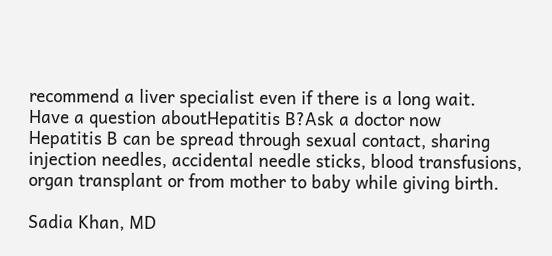recommend a liver specialist even if there is a long wait.
Have a question aboutHepatitis B?Ask a doctor now
Hepatitis B can be spread through sexual contact, sharing injection needles, accidental needle sticks, blood transfusions, organ transplant or from mother to baby while giving birth.

Sadia Khan, MD